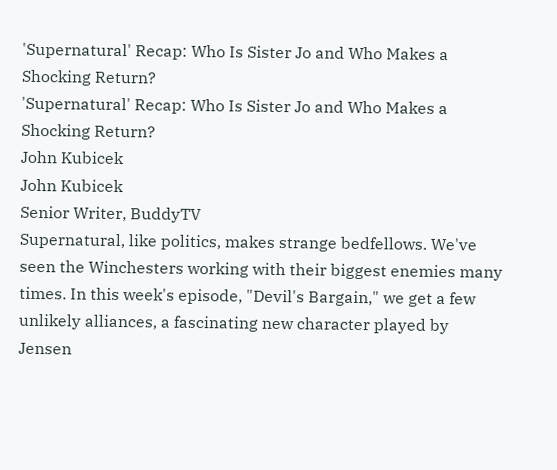'Supernatural' Recap: Who Is Sister Jo and Who Makes a Shocking Return?
'Supernatural' Recap: Who Is Sister Jo and Who Makes a Shocking Return?
John Kubicek
John Kubicek
Senior Writer, BuddyTV
Supernatural, like politics, makes strange bedfellows. We've seen the Winchesters working with their biggest enemies many times. In this week's episode, "Devil's Bargain," we get a few unlikely alliances, a fascinating new character played by Jensen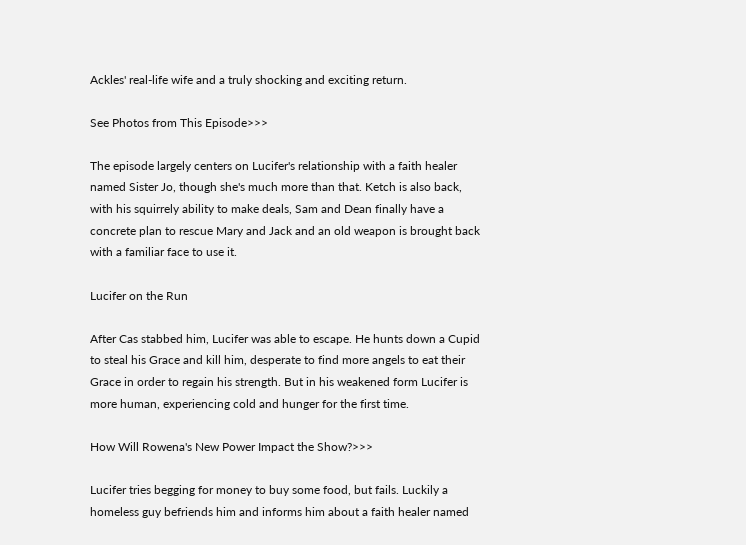Ackles' real-life wife and a truly shocking and exciting return.

See Photos from This Episode>>>

The episode largely centers on Lucifer's relationship with a faith healer named Sister Jo, though she's much more than that. Ketch is also back, with his squirrely ability to make deals, Sam and Dean finally have a concrete plan to rescue Mary and Jack and an old weapon is brought back with a familiar face to use it.

Lucifer on the Run

After Cas stabbed him, Lucifer was able to escape. He hunts down a Cupid to steal his Grace and kill him, desperate to find more angels to eat their Grace in order to regain his strength. But in his weakened form Lucifer is more human, experiencing cold and hunger for the first time.

How Will Rowena's New Power Impact the Show?>>>

Lucifer tries begging for money to buy some food, but fails. Luckily a homeless guy befriends him and informs him about a faith healer named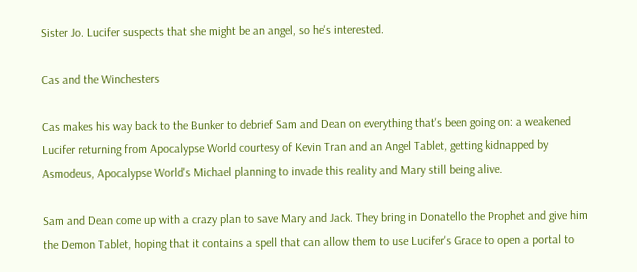Sister Jo. Lucifer suspects that she might be an angel, so he's interested.

Cas and the Winchesters

Cas makes his way back to the Bunker to debrief Sam and Dean on everything that's been going on: a weakened Lucifer returning from Apocalypse World courtesy of Kevin Tran and an Angel Tablet, getting kidnapped by Asmodeus, Apocalypse World's Michael planning to invade this reality and Mary still being alive.

Sam and Dean come up with a crazy plan to save Mary and Jack. They bring in Donatello the Prophet and give him the Demon Tablet, hoping that it contains a spell that can allow them to use Lucifer's Grace to open a portal to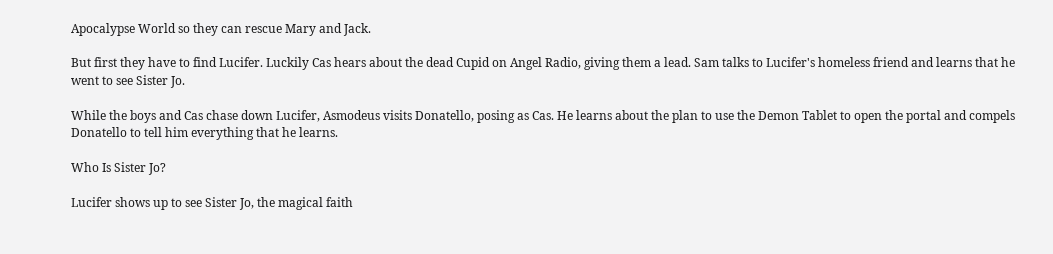Apocalypse World so they can rescue Mary and Jack.

But first they have to find Lucifer. Luckily Cas hears about the dead Cupid on Angel Radio, giving them a lead. Sam talks to Lucifer's homeless friend and learns that he went to see Sister Jo.

While the boys and Cas chase down Lucifer, Asmodeus visits Donatello, posing as Cas. He learns about the plan to use the Demon Tablet to open the portal and compels Donatello to tell him everything that he learns.

Who Is Sister Jo?

Lucifer shows up to see Sister Jo, the magical faith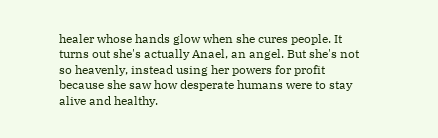healer whose hands glow when she cures people. It turns out she's actually Anael, an angel. But she's not so heavenly, instead using her powers for profit because she saw how desperate humans were to stay alive and healthy.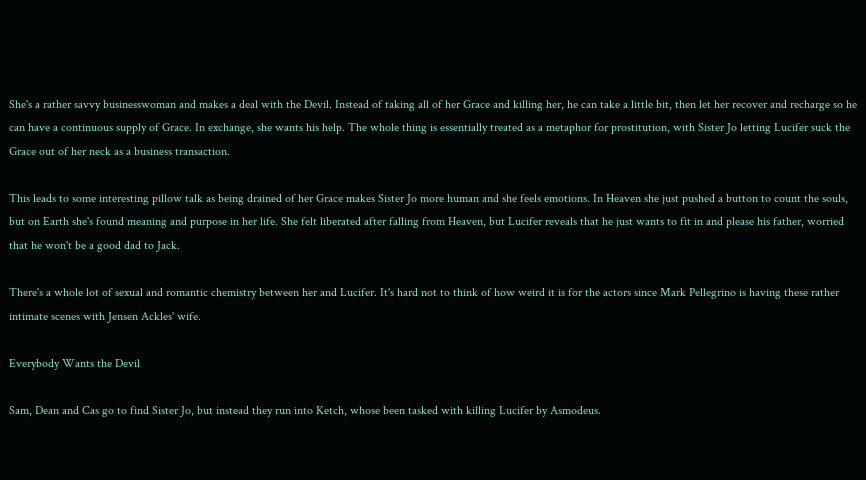She's a rather savvy businesswoman and makes a deal with the Devil. Instead of taking all of her Grace and killing her, he can take a little bit, then let her recover and recharge so he can have a continuous supply of Grace. In exchange, she wants his help. The whole thing is essentially treated as a metaphor for prostitution, with Sister Jo letting Lucifer suck the Grace out of her neck as a business transaction.

This leads to some interesting pillow talk as being drained of her Grace makes Sister Jo more human and she feels emotions. In Heaven she just pushed a button to count the souls, but on Earth she's found meaning and purpose in her life. She felt liberated after falling from Heaven, but Lucifer reveals that he just wants to fit in and please his father, worried that he won't be a good dad to Jack.

There's a whole lot of sexual and romantic chemistry between her and Lucifer. It's hard not to think of how weird it is for the actors since Mark Pellegrino is having these rather intimate scenes with Jensen Ackles' wife.

Everybody Wants the Devil

Sam, Dean and Cas go to find Sister Jo, but instead they run into Ketch, whose been tasked with killing Lucifer by Asmodeus.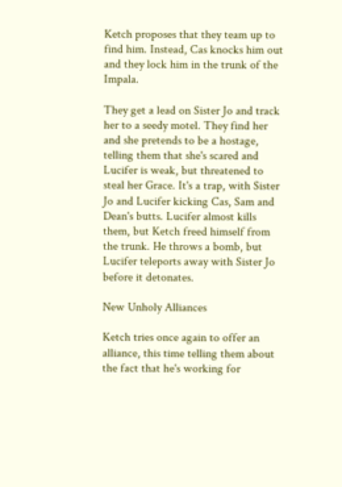Ketch proposes that they team up to find him. Instead, Cas knocks him out and they lock him in the trunk of the Impala.

They get a lead on Sister Jo and track her to a seedy motel. They find her and she pretends to be a hostage, telling them that she's scared and Lucifer is weak, but threatened to steal her Grace. It's a trap, with Sister Jo and Lucifer kicking Cas, Sam and Dean's butts. Lucifer almost kills them, but Ketch freed himself from the trunk. He throws a bomb, but Lucifer teleports away with Sister Jo before it detonates.

New Unholy Alliances

Ketch tries once again to offer an alliance, this time telling them about the fact that he's working for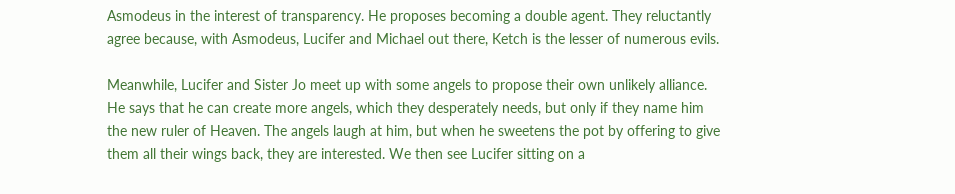Asmodeus in the interest of transparency. He proposes becoming a double agent. They reluctantly agree because, with Asmodeus, Lucifer and Michael out there, Ketch is the lesser of numerous evils.

Meanwhile, Lucifer and Sister Jo meet up with some angels to propose their own unlikely alliance. He says that he can create more angels, which they desperately needs, but only if they name him the new ruler of Heaven. The angels laugh at him, but when he sweetens the pot by offering to give them all their wings back, they are interested. We then see Lucifer sitting on a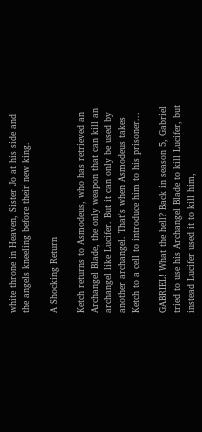white throne in Heaven, Sister Jo at his side and the angels kneeling before their new king.

A Shocking Return

Ketch returns to Asmodeus, who has retrieved an Archangel Blade, the only weapon that can kill an archangel like Lucifer. But it can only be used by another archangel. That's when Asmodeus takes Ketch to a cell to introduce him to his prisoner...

GABRIEL! What the hell? Back in season 5, Gabriel tried to use his Archangel Blade to kill Lucifer, but instead Lucifer used it to kill him,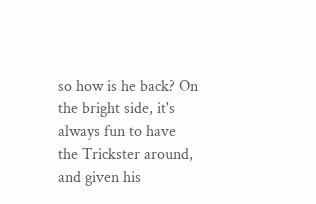so how is he back? On the bright side, it's always fun to have the Trickster around, and given his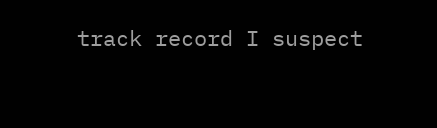track record I suspect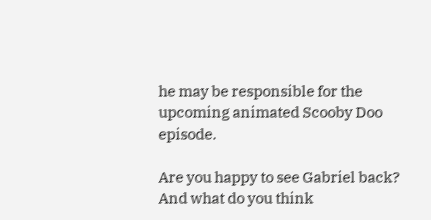he may be responsible for the upcoming animated Scooby Doo episode.

Are you happy to see Gabriel back? And what do you think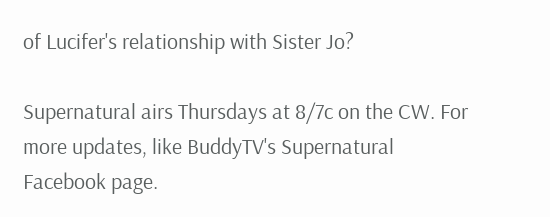of Lucifer's relationship with Sister Jo?

Supernatural airs Thursdays at 8/7c on the CW. For more updates, like BuddyTV's Supernatural Facebook page.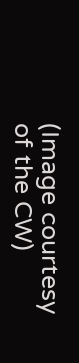(Image courtesy of the CW)